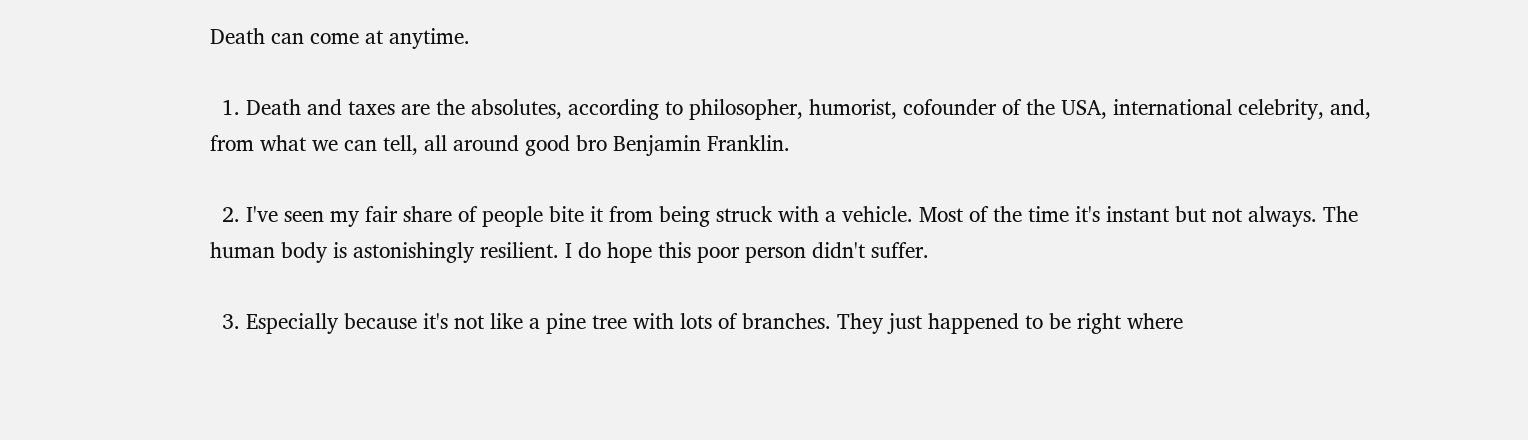Death can come at anytime.

  1. Death and taxes are the absolutes, according to philosopher, humorist, cofounder of the USA, international celebrity, and, from what we can tell, all around good bro Benjamin Franklin.

  2. I've seen my fair share of people bite it from being struck with a vehicle. Most of the time it's instant but not always. The human body is astonishingly resilient. I do hope this poor person didn't suffer.

  3. Especially because it's not like a pine tree with lots of branches. They just happened to be right where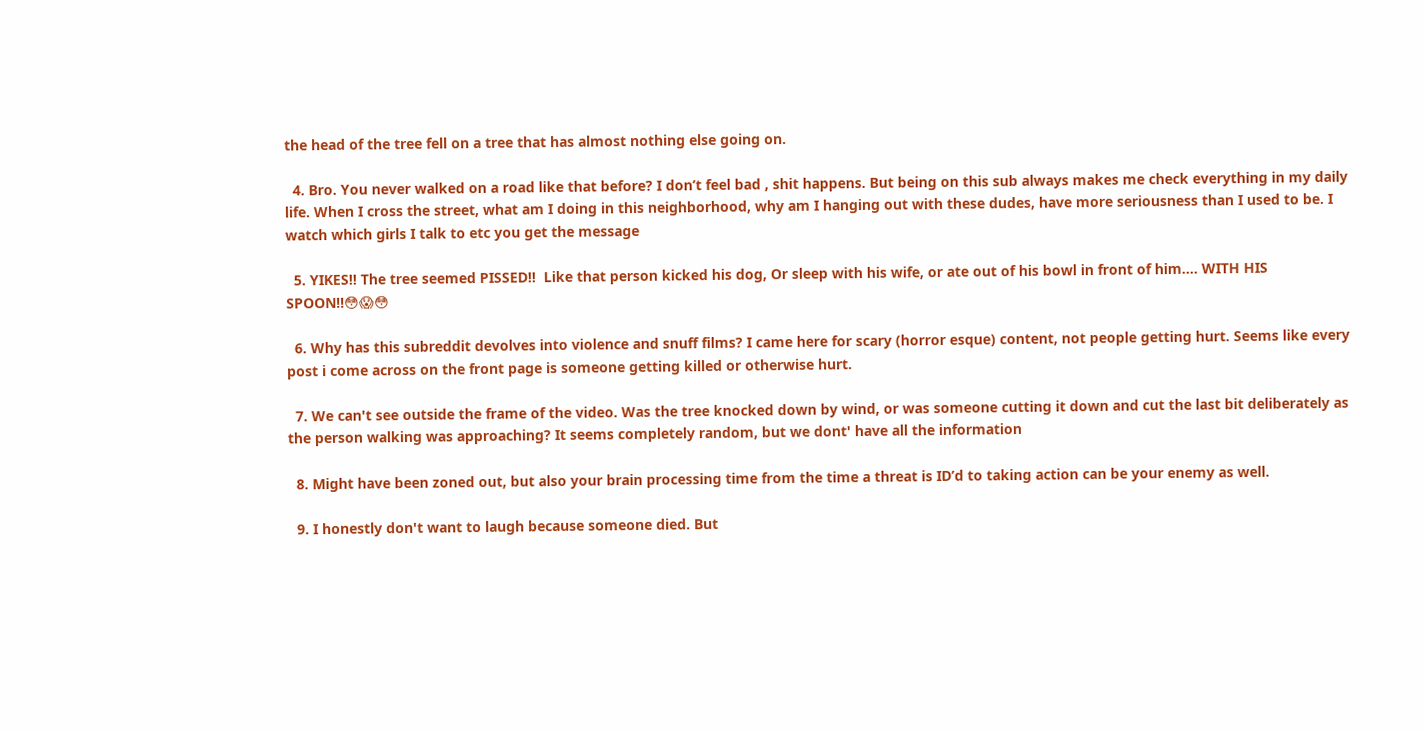the head of the tree fell on a tree that has almost nothing else going on.

  4. Bro. You never walked on a road like that before? I don’t feel bad , shit happens. But being on this sub always makes me check everything in my daily life. When I cross the street, what am I doing in this neighborhood, why am I hanging out with these dudes, have more seriousness than I used to be. I watch which girls I talk to etc you get the message

  5. YIKES!! The tree seemed PISSED!!  Like that person kicked his dog, Or sleep with his wife, or ate out of his bowl in front of him…. WITH HIS SPOON!!😳😱😳

  6. Why has this subreddit devolves into violence and snuff films? I came here for scary (horror esque) content, not people getting hurt. Seems like every post i come across on the front page is someone getting killed or otherwise hurt.

  7. We can't see outside the frame of the video. Was the tree knocked down by wind, or was someone cutting it down and cut the last bit deliberately as the person walking was approaching? It seems completely random, but we dont' have all the information

  8. Might have been zoned out, but also your brain processing time from the time a threat is ID’d to taking action can be your enemy as well.

  9. I honestly don't want to laugh because someone died. But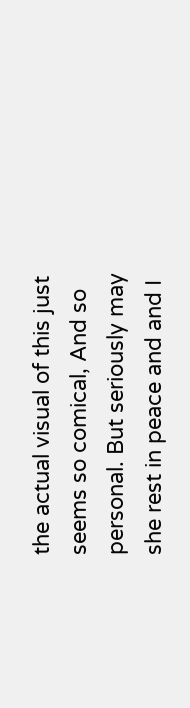the actual visual of this just seems so comical, And so personal. But seriously may she rest in peace and and I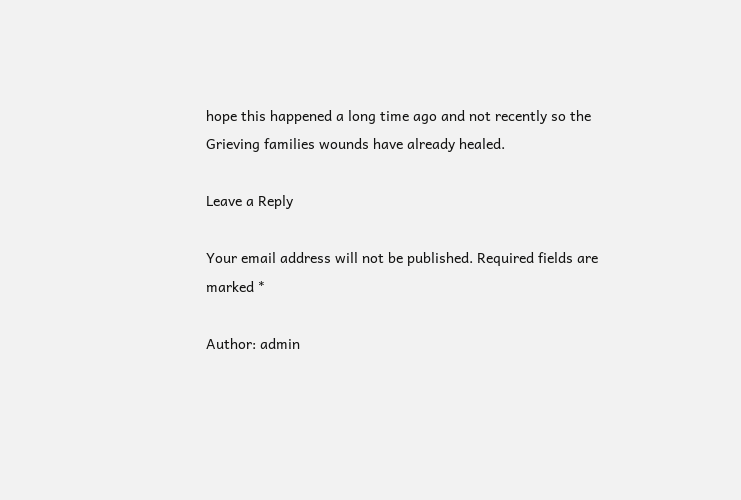hope this happened a long time ago and not recently so the Grieving families wounds have already healed.

Leave a Reply

Your email address will not be published. Required fields are marked *

Author: admin